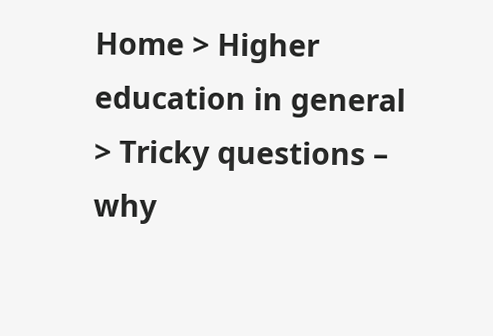Home > Higher education in general > Tricky questions – why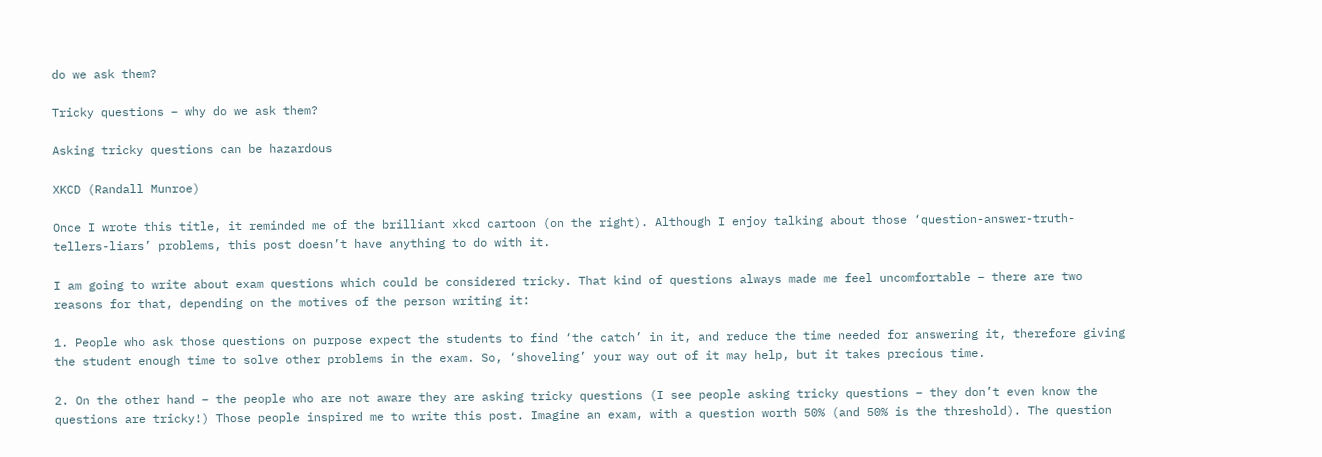do we ask them?

Tricky questions – why do we ask them?

Asking tricky questions can be hazardous

XKCD (Randall Munroe)

Once I wrote this title, it reminded me of the brilliant xkcd cartoon (on the right). Although I enjoy talking about those ‘question-answer-truth-tellers-liars’ problems, this post doesn’t have anything to do with it.

I am going to write about exam questions which could be considered tricky. That kind of questions always made me feel uncomfortable – there are two reasons for that, depending on the motives of the person writing it:

1. People who ask those questions on purpose expect the students to find ‘the catch’ in it, and reduce the time needed for answering it, therefore giving the student enough time to solve other problems in the exam. So, ‘shoveling’ your way out of it may help, but it takes precious time.

2. On the other hand – the people who are not aware they are asking tricky questions (I see people asking tricky questions – they don’t even know the questions are tricky!) Those people inspired me to write this post. Imagine an exam, with a question worth 50% (and 50% is the threshold). The question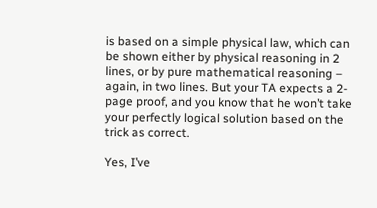is based on a simple physical law, which can be shown either by physical reasoning in 2 lines, or by pure mathematical reasoning – again, in two lines. But your TA expects a 2-page proof, and you know that he won’t take your perfectly logical solution based on the trick as correct.

Yes, I’ve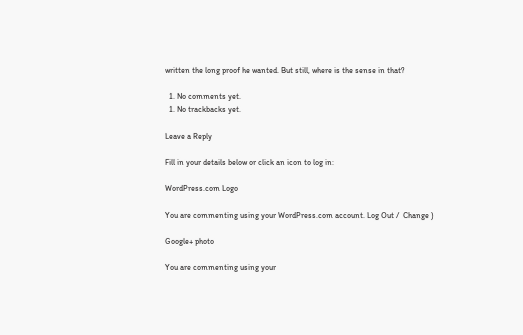written the long proof he wanted. But still, where is the sense in that?

  1. No comments yet.
  1. No trackbacks yet.

Leave a Reply

Fill in your details below or click an icon to log in:

WordPress.com Logo

You are commenting using your WordPress.com account. Log Out /  Change )

Google+ photo

You are commenting using your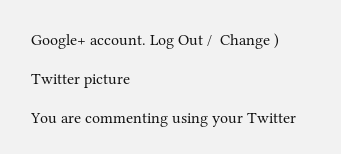Google+ account. Log Out /  Change )

Twitter picture

You are commenting using your Twitter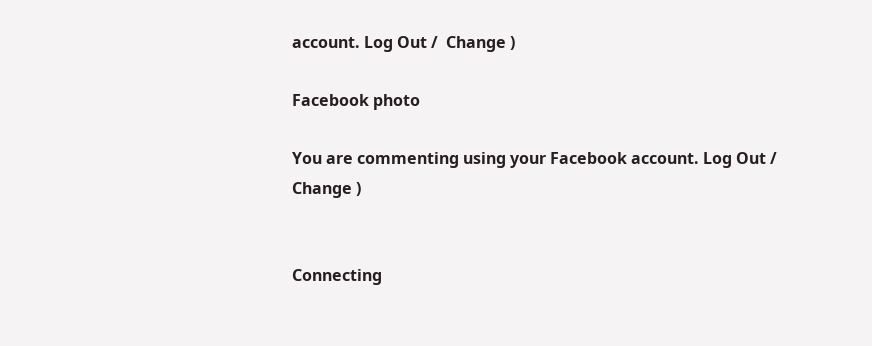account. Log Out /  Change )

Facebook photo

You are commenting using your Facebook account. Log Out /  Change )


Connecting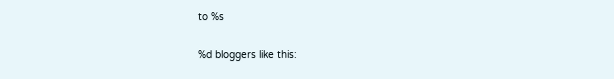to %s

%d bloggers like this: